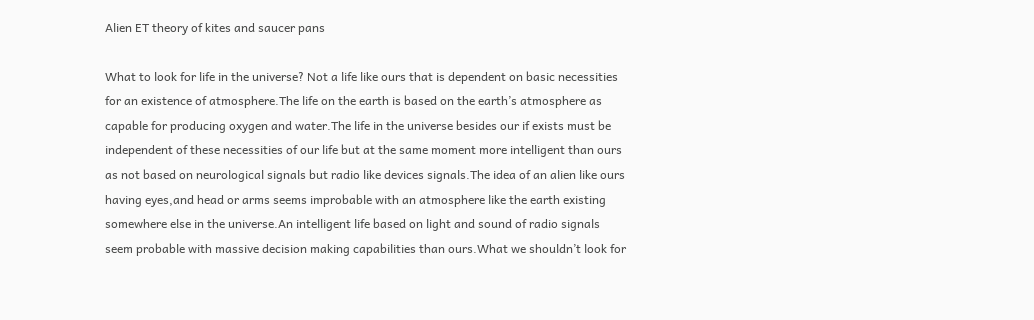Alien ET theory of kites and saucer pans

What to look for life in the universe? Not a life like ours that is dependent on basic necessities for an existence of atmosphere.The life on the earth is based on the earth’s atmosphere as capable for producing oxygen and water.The life in the universe besides our if exists must be independent of these necessities of our life but at the same moment more intelligent than ours as not based on neurological signals but radio like devices signals.The idea of an alien like ours having eyes,and head or arms seems improbable with an atmosphere like the earth existing somewhere else in the universe.An intelligent life based on light and sound of radio signals seem probable with massive decision making capabilities than ours.What we shouldn’t look for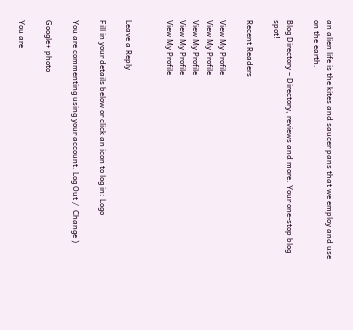an alien life is the kites and saucer pans that we employ and use on the earth.

Blog Directory – Directory, reviews and more. Your one-stop blog spot!

Recent Readers

View My Profile
View My Profile
View My Profile
View My Profile
View My Profile


Leave a Reply

Fill in your details below or click an icon to log in: Logo

You are commenting using your account. Log Out /  Change )

Google+ photo

You are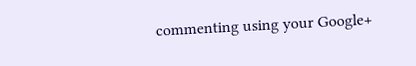commenting using your Google+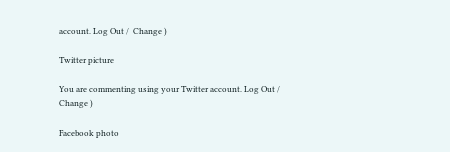account. Log Out /  Change )

Twitter picture

You are commenting using your Twitter account. Log Out /  Change )

Facebook photo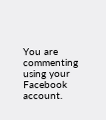You are commenting using your Facebook account.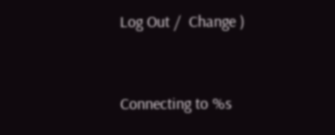Log Out /  Change )


Connecting to %s